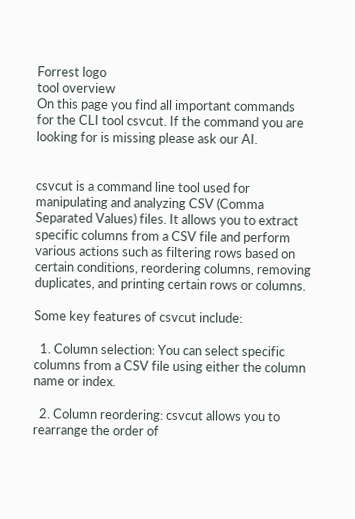Forrest logo
tool overview
On this page you find all important commands for the CLI tool csvcut. If the command you are looking for is missing please ask our AI.


csvcut is a command line tool used for manipulating and analyzing CSV (Comma Separated Values) files. It allows you to extract specific columns from a CSV file and perform various actions such as filtering rows based on certain conditions, reordering columns, removing duplicates, and printing certain rows or columns.

Some key features of csvcut include:

  1. Column selection: You can select specific columns from a CSV file using either the column name or index.

  2. Column reordering: csvcut allows you to rearrange the order of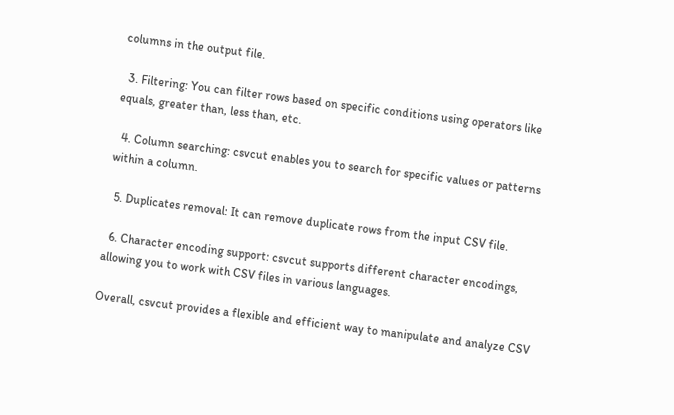columns in the output file.

  3. Filtering: You can filter rows based on specific conditions using operators like equals, greater than, less than, etc.

  4. Column searching: csvcut enables you to search for specific values or patterns within a column.

  5. Duplicates removal: It can remove duplicate rows from the input CSV file.

  6. Character encoding support: csvcut supports different character encodings, allowing you to work with CSV files in various languages.

Overall, csvcut provides a flexible and efficient way to manipulate and analyze CSV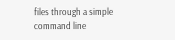files through a simple command line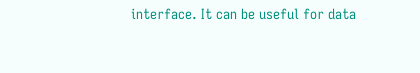interface. It can be useful for data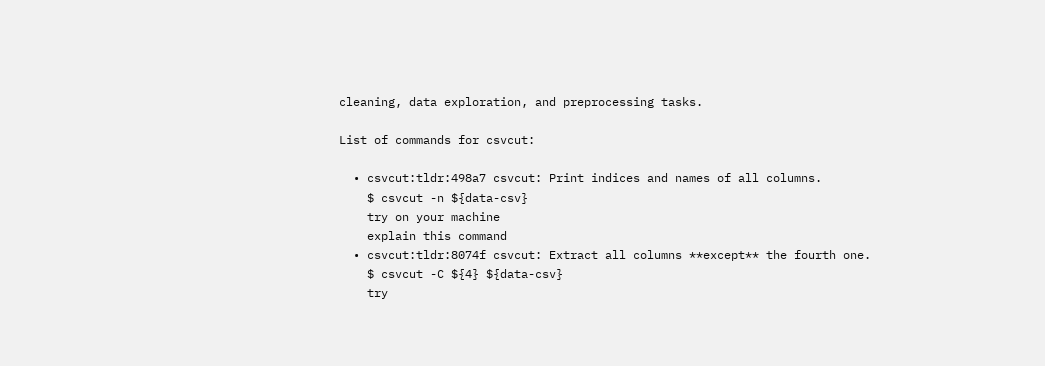cleaning, data exploration, and preprocessing tasks.

List of commands for csvcut:

  • csvcut:tldr:498a7 csvcut: Print indices and names of all columns.
    $ csvcut -n ${data-csv}
    try on your machine
    explain this command
  • csvcut:tldr:8074f csvcut: Extract all columns **except** the fourth one.
    $ csvcut -C ${4} ${data-csv}
    try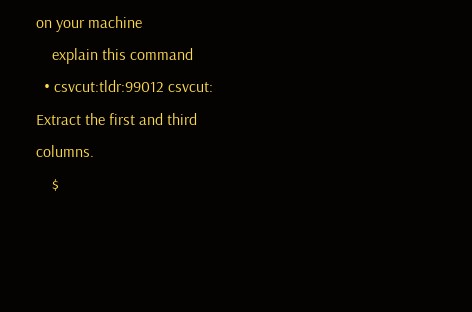on your machine
    explain this command
  • csvcut:tldr:99012 csvcut: Extract the first and third columns.
    $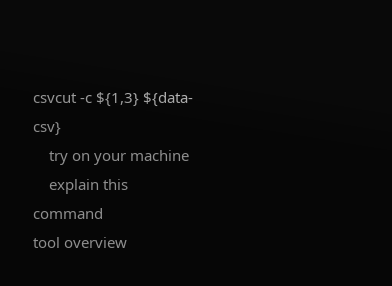csvcut -c ${1,3} ${data-csv}
    try on your machine
    explain this command
tool overview